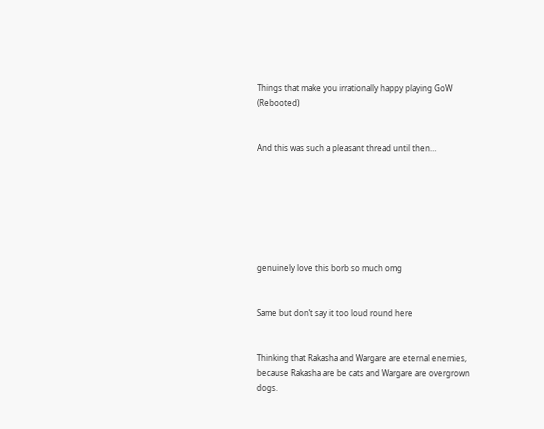Things that make you irrationally happy playing GoW (Rebooted)


And this was such a pleasant thread until then…







genuinely love this borb so much omg


Same but don’t say it too loud round here


Thinking that Rakasha and Wargare are eternal enemies, because Rakasha are be cats and Wargare are overgrown dogs.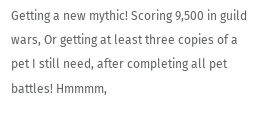Getting a new mythic! Scoring 9,500 in guild wars, Or getting at least three copies of a pet I still need, after completing all pet battles! Hmmmm,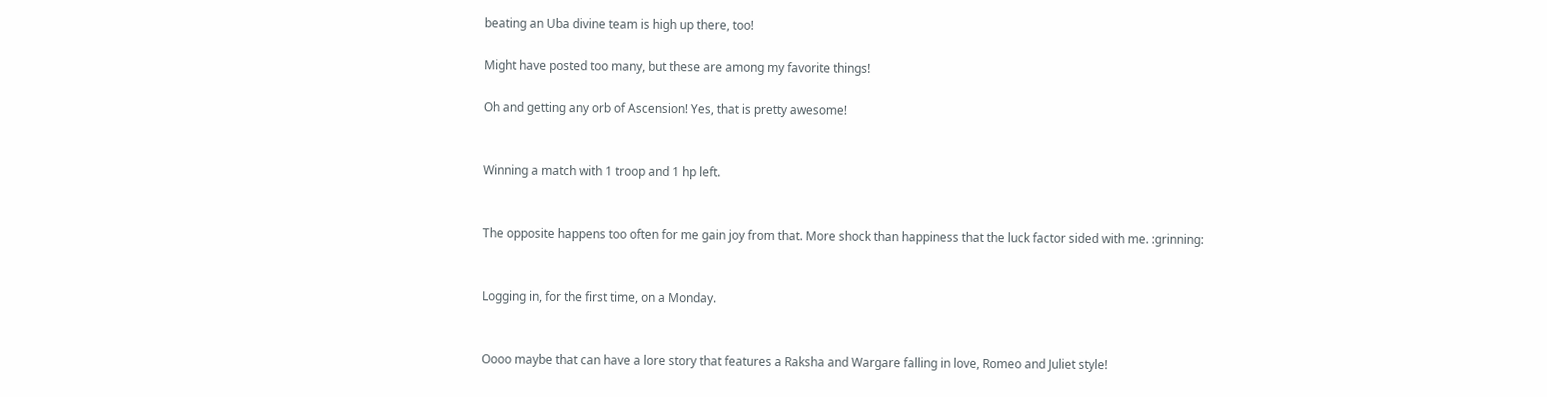beating an Uba divine team is high up there, too!

Might have posted too many, but these are among my favorite things!

Oh and getting any orb of Ascension! Yes, that is pretty awesome!


Winning a match with 1 troop and 1 hp left.


The opposite happens too often for me gain joy from that. More shock than happiness that the luck factor sided with me. :grinning:


Logging in, for the first time, on a Monday.


Oooo maybe that can have a lore story that features a Raksha and Wargare falling in love, Romeo and Juliet style!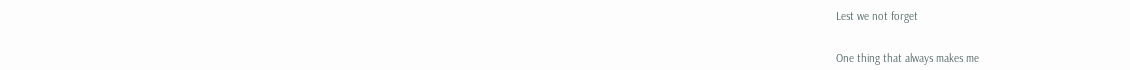Lest we not forget


One thing that always makes me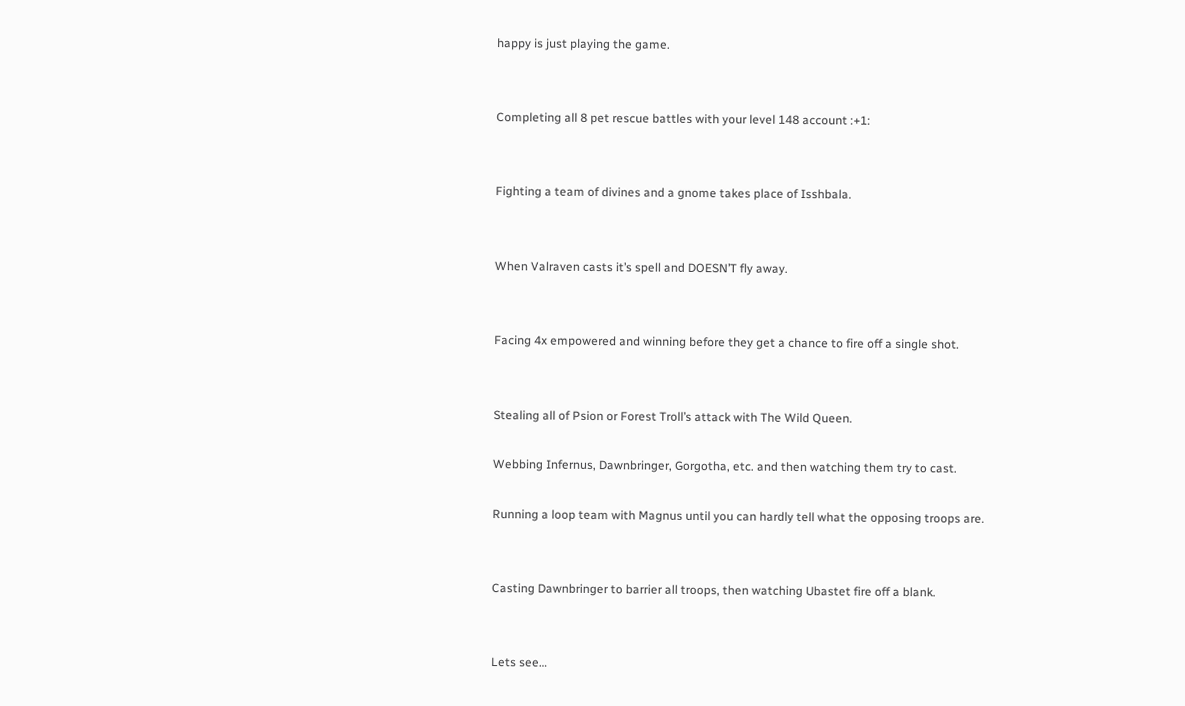happy is just playing the game.


Completing all 8 pet rescue battles with your level 148 account :+1:


Fighting a team of divines and a gnome takes place of Isshbala.


When Valraven casts it’s spell and DOESN’T fly away.


Facing 4x empowered and winning before they get a chance to fire off a single shot.


Stealing all of Psion or Forest Troll’s attack with The Wild Queen.

Webbing Infernus, Dawnbringer, Gorgotha, etc. and then watching them try to cast.

Running a loop team with Magnus until you can hardly tell what the opposing troops are.


Casting Dawnbringer to barrier all troops, then watching Ubastet fire off a blank.


Lets see…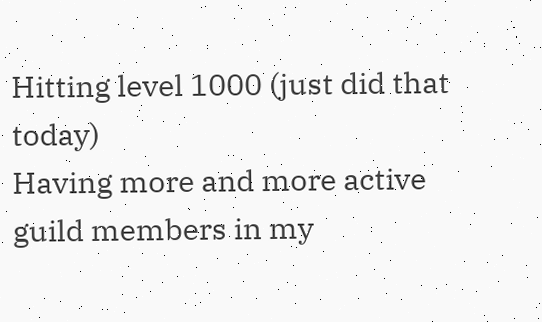Hitting level 1000 (just did that today)
Having more and more active guild members in my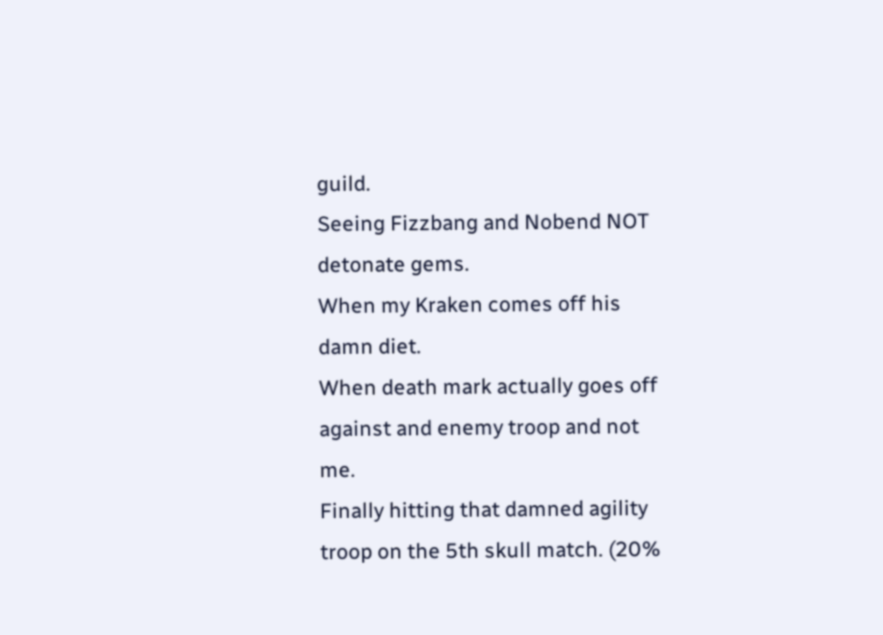guild.
Seeing Fizzbang and Nobend NOT detonate gems.
When my Kraken comes off his damn diet.
When death mark actually goes off against and enemy troop and not me.
Finally hitting that damned agility troop on the 5th skull match. (20%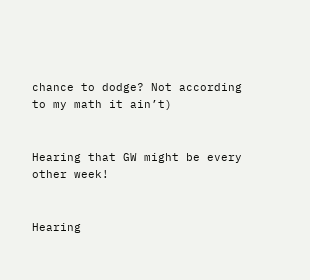chance to dodge? Not according to my math it ain’t)


Hearing that GW might be every other week!


Hearing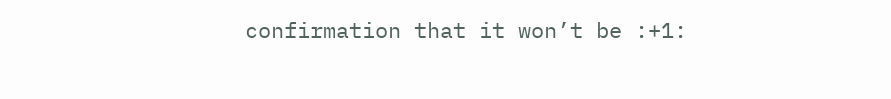confirmation that it won’t be :+1: